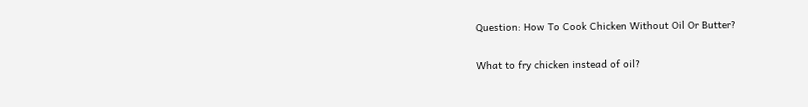Question: How To Cook Chicken Without Oil Or Butter?

What to fry chicken instead of oil?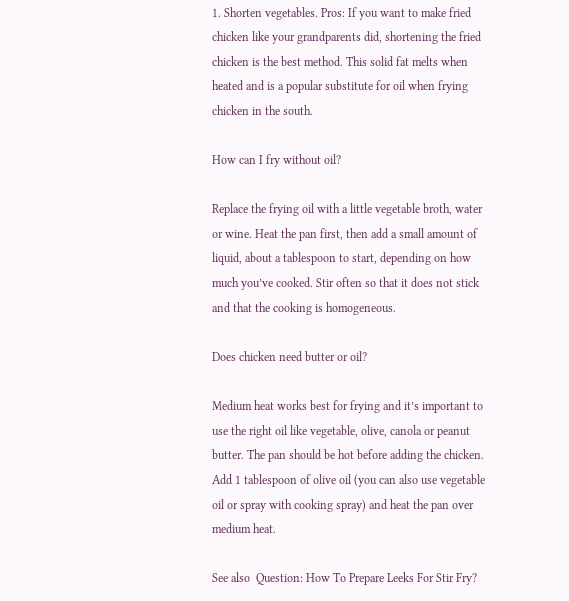1. Shorten vegetables. Pros: If you want to make fried chicken like your grandparents did, shortening the fried chicken is the best method. This solid fat melts when heated and is a popular substitute for oil when frying chicken in the south.

How can I fry without oil?

Replace the frying oil with a little vegetable broth, water or wine. Heat the pan first, then add a small amount of liquid, about a tablespoon to start, depending on how much you’ve cooked. Stir often so that it does not stick and that the cooking is homogeneous.

Does chicken need butter or oil?

Medium heat works best for frying and it’s important to use the right oil like vegetable, olive, canola or peanut butter. The pan should be hot before adding the chicken. Add 1 tablespoon of olive oil (you can also use vegetable oil or spray with cooking spray) and heat the pan over medium heat.

See also  Question: How To Prepare Leeks For Stir Fry?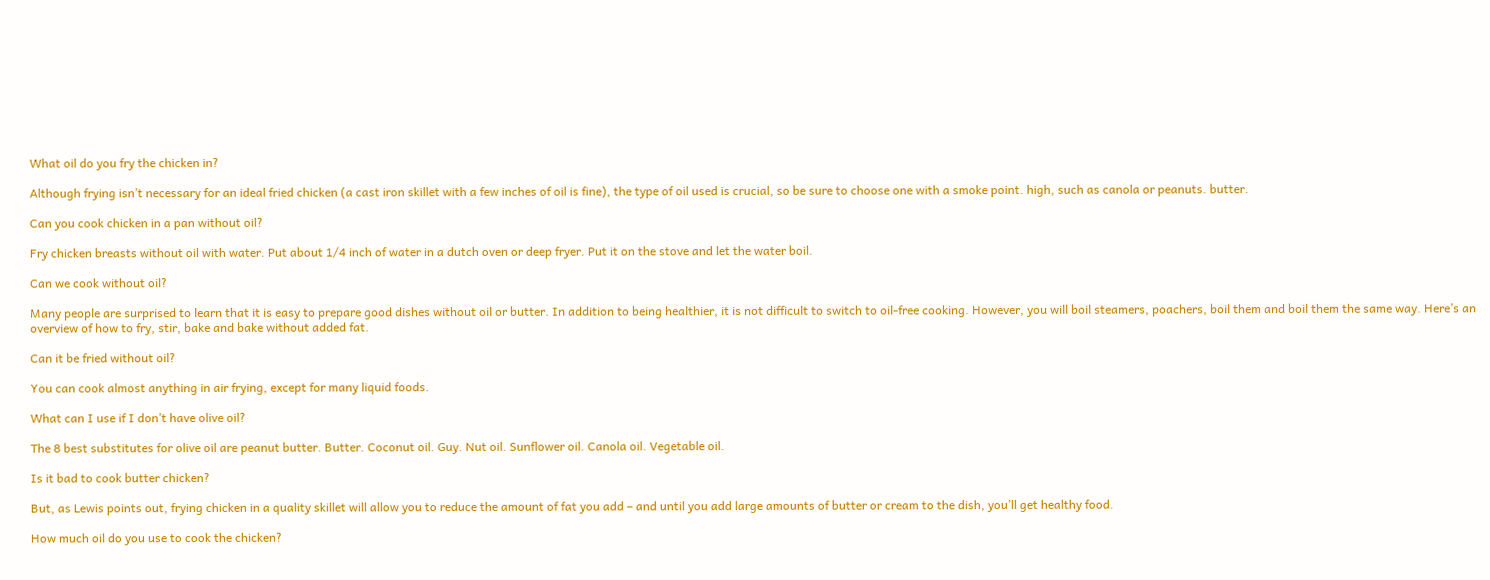What oil do you fry the chicken in?

Although frying isn’t necessary for an ideal fried chicken (a cast iron skillet with a few inches of oil is fine), the type of oil used is crucial, so be sure to choose one with a smoke point. high, such as canola or peanuts. butter.

Can you cook chicken in a pan without oil?

Fry chicken breasts without oil with water. Put about 1/4 inch of water in a dutch oven or deep fryer. Put it on the stove and let the water boil.

Can we cook without oil?

Many people are surprised to learn that it is easy to prepare good dishes without oil or butter. In addition to being healthier, it is not difficult to switch to oil-free cooking. However, you will boil steamers, poachers, boil them and boil them the same way. Here’s an overview of how to fry, stir, bake and bake without added fat.

Can it be fried without oil?

You can cook almost anything in air frying, except for many liquid foods.

What can I use if I don’t have olive oil?

The 8 best substitutes for olive oil are peanut butter. Butter. Coconut oil. Guy. Nut oil. Sunflower oil. Canola oil. Vegetable oil.

Is it bad to cook butter chicken?

But, as Lewis points out, frying chicken in a quality skillet will allow you to reduce the amount of fat you add – and until you add large amounts of butter or cream to the dish, you’ll get healthy food.

How much oil do you use to cook the chicken?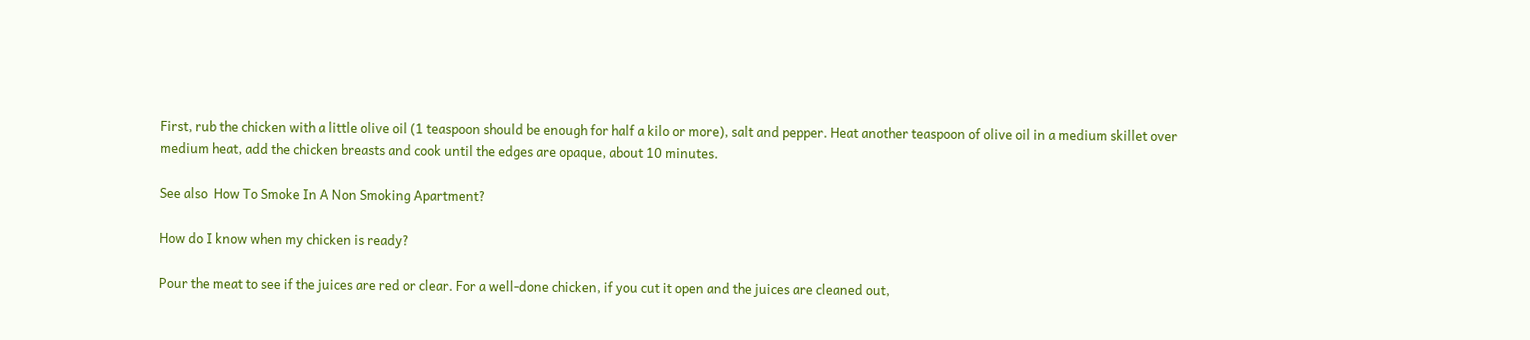First, rub the chicken with a little olive oil (1 teaspoon should be enough for half a kilo or more), salt and pepper. Heat another teaspoon of olive oil in a medium skillet over medium heat, add the chicken breasts and cook until the edges are opaque, about 10 minutes.

See also  How To Smoke In A Non Smoking Apartment?

How do I know when my chicken is ready?

Pour the meat to see if the juices are red or clear. For a well-done chicken, if you cut it open and the juices are cleaned out,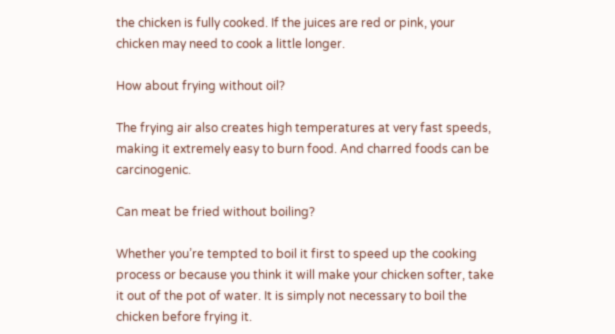the chicken is fully cooked. If the juices are red or pink, your chicken may need to cook a little longer.

How about frying without oil?

The frying air also creates high temperatures at very fast speeds, making it extremely easy to burn food. And charred foods can be carcinogenic.

Can meat be fried without boiling?

Whether you’re tempted to boil it first to speed up the cooking process or because you think it will make your chicken softer, take it out of the pot of water. It is simply not necessary to boil the chicken before frying it.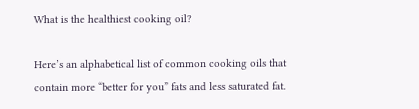What is the healthiest cooking oil?

Here’s an alphabetical list of common cooking oils that contain more “better for you” fats and less saturated fat.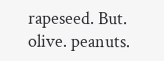rapeseed. But. olive. peanuts.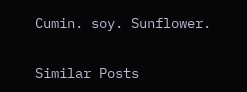Cumin. soy. Sunflower.

Similar Posts